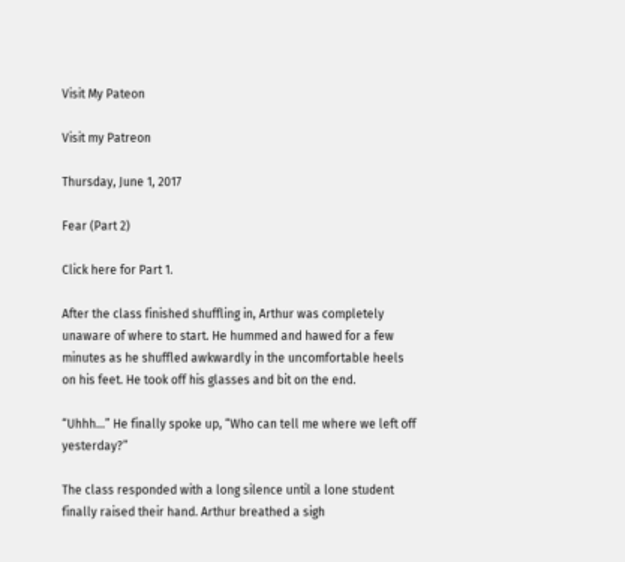Visit My Pateon

Visit my Patreon

Thursday, June 1, 2017

Fear (Part 2)

Click here for Part 1.

After the class finished shuffling in, Arthur was completely unaware of where to start. He hummed and hawed for a few minutes as he shuffled awkwardly in the uncomfortable heels on his feet. He took off his glasses and bit on the end.

“Uhhh...” He finally spoke up, “Who can tell me where we left off yesterday?”

The class responded with a long silence until a lone student finally raised their hand. Arthur breathed a sigh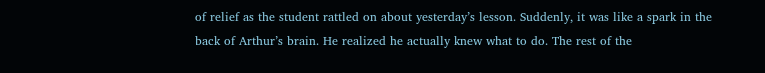of relief as the student rattled on about yesterday’s lesson. Suddenly, it was like a spark in the back of Arthur’s brain. He realized he actually knew what to do. The rest of the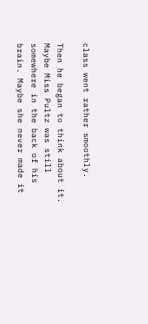class went rather smoothly.

Then he began to think about it. Maybe Miss Pultz was still somewhere in the back of his brain. Maybe she never made it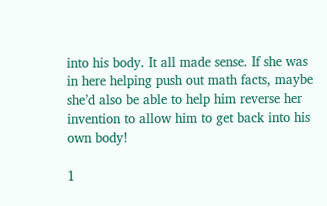into his body. It all made sense. If she was in here helping push out math facts, maybe she’d also be able to help him reverse her invention to allow him to get back into his own body!

1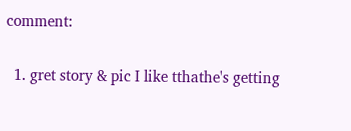comment:

  1. gret story & pic I like tthathe's getting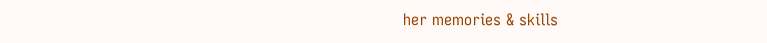her memories & skills